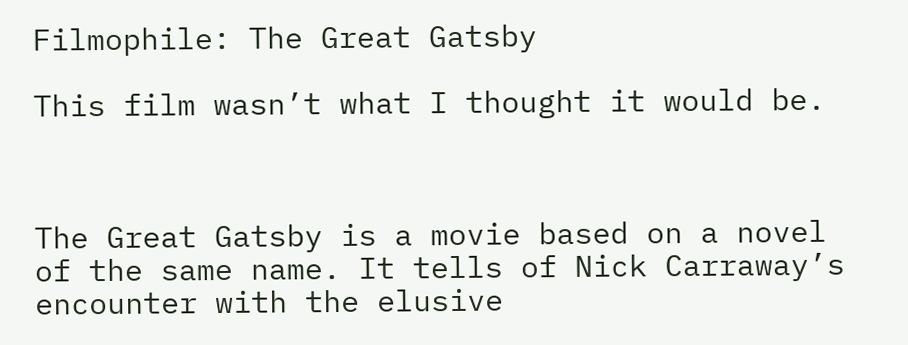Filmophile: The Great Gatsby

This film wasn’t what I thought it would be.



The Great Gatsby is a movie based on a novel of the same name. It tells of Nick Carraway’s encounter with the elusive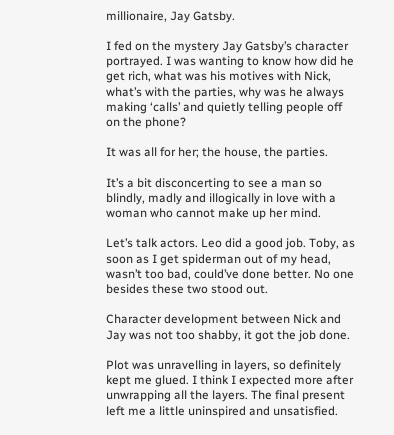millionaire, Jay Gatsby.

I fed on the mystery Jay Gatsby’s character portrayed. I was wanting to know how did he get rich, what was his motives with Nick, what’s with the parties, why was he always making ‘calls’ and quietly telling people off on the phone?

It was all for her; the house, the parties.

It’s a bit disconcerting to see a man so blindly, madly and illogically in love with a woman who cannot make up her mind.

Let’s talk actors. Leo did a good job. Toby, as soon as I get spiderman out of my head, wasn’t too bad, could’ve done better. No one besides these two stood out.

Character development between Nick and Jay was not too shabby, it got the job done.

Plot was unravelling in layers, so definitely kept me glued. I think I expected more after unwrapping all the layers. The final present left me a little uninspired and unsatisfied.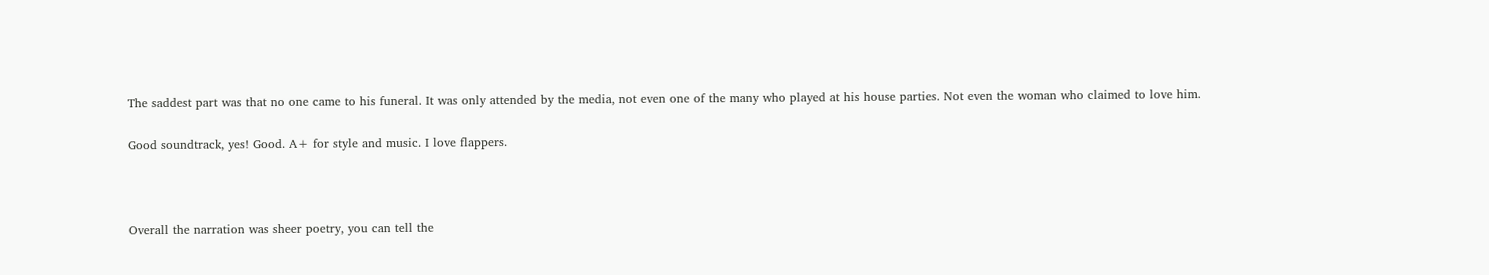The saddest part was that no one came to his funeral. It was only attended by the media, not even one of the many who played at his house parties. Not even the woman who claimed to love him.

Good soundtrack, yes! Good. A+ for style and music. I love flappers.



Overall the narration was sheer poetry, you can tell the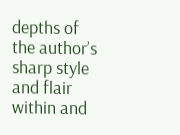depths of the author’s sharp style and flair within and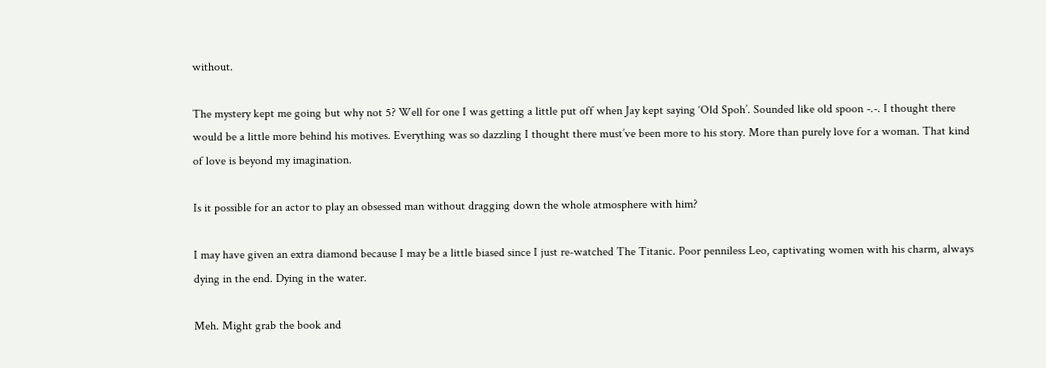without.

The mystery kept me going but why not 5? Well for one I was getting a little put off when Jay kept saying ‘Old Spoh’. Sounded like old spoon -.-. I thought there would be a little more behind his motives. Everything was so dazzling I thought there must’ve been more to his story. More than purely love for a woman. That kind of love is beyond my imagination.

Is it possible for an actor to play an obsessed man without dragging down the whole atmosphere with him?

I may have given an extra diamond because I may be a little biased since I just re-watched The Titanic. Poor penniless Leo, captivating women with his charm, always dying in the end. Dying in the water.

Meh. Might grab the book and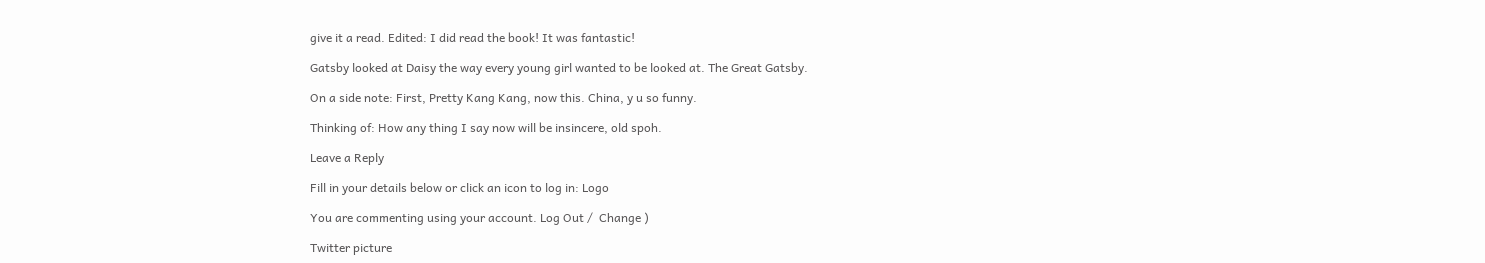give it a read. Edited: I did read the book! It was fantastic!

Gatsby looked at Daisy the way every young girl wanted to be looked at. The Great Gatsby.

On a side note: First, Pretty Kang Kang, now this. China, y u so funny.

Thinking of: How any thing I say now will be insincere, old spoh.

Leave a Reply

Fill in your details below or click an icon to log in: Logo

You are commenting using your account. Log Out /  Change )

Twitter picture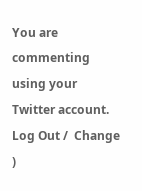You are commenting using your Twitter account. Log Out /  Change )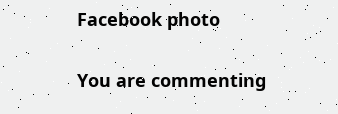Facebook photo

You are commenting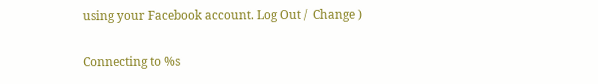using your Facebook account. Log Out /  Change )

Connecting to %s